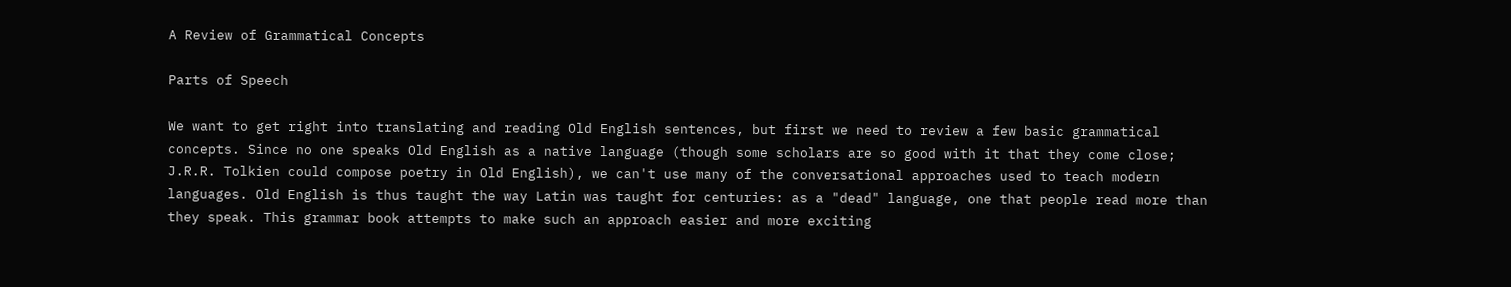A Review of Grammatical Concepts

Parts of Speech

We want to get right into translating and reading Old English sentences, but first we need to review a few basic grammatical concepts. Since no one speaks Old English as a native language (though some scholars are so good with it that they come close; J.R.R. Tolkien could compose poetry in Old English), we can't use many of the conversational approaches used to teach modern languages. Old English is thus taught the way Latin was taught for centuries: as a "dead" language, one that people read more than they speak. This grammar book attempts to make such an approach easier and more exciting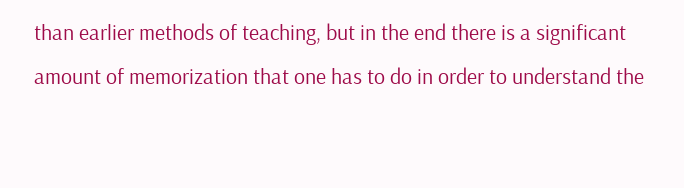than earlier methods of teaching, but in the end there is a significant amount of memorization that one has to do in order to understand the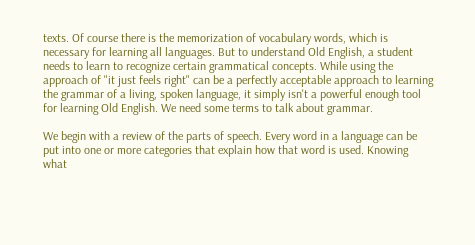texts. Of course there is the memorization of vocabulary words, which is necessary for learning all languages. But to understand Old English, a student needs to learn to recognize certain grammatical concepts. While using the approach of "it just feels right" can be a perfectly acceptable approach to learning the grammar of a living, spoken language, it simply isn't a powerful enough tool for learning Old English. We need some terms to talk about grammar.

We begin with a review of the parts of speech. Every word in a language can be put into one or more categories that explain how that word is used. Knowing what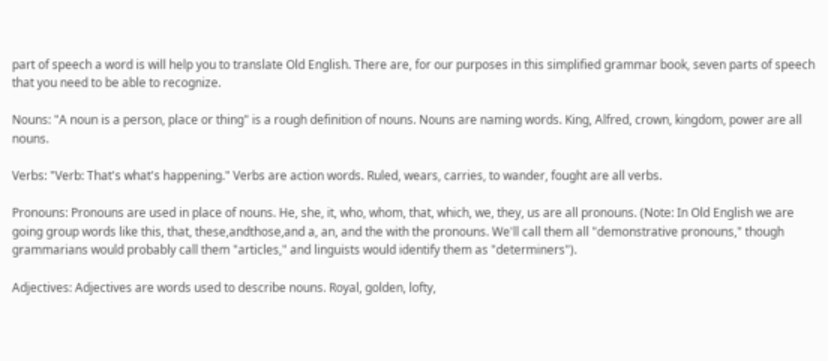part of speech a word is will help you to translate Old English. There are, for our purposes in this simplified grammar book, seven parts of speech that you need to be able to recognize.

Nouns: "A noun is a person, place or thing" is a rough definition of nouns. Nouns are naming words. King, Alfred, crown, kingdom, power are all nouns.

Verbs: "Verb: That's what's happening." Verbs are action words. Ruled, wears, carries, to wander, fought are all verbs.

Pronouns: Pronouns are used in place of nouns. He, she, it, who, whom, that, which, we, they, us are all pronouns. (Note: In Old English we are going group words like this, that, these,andthose,and a, an, and the with the pronouns. We'll call them all "demonstrative pronouns," though grammarians would probably call them "articles," and linguists would identify them as "determiners").

Adjectives: Adjectives are words used to describe nouns. Royal, golden, lofty,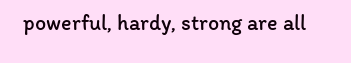powerful, hardy, strong are all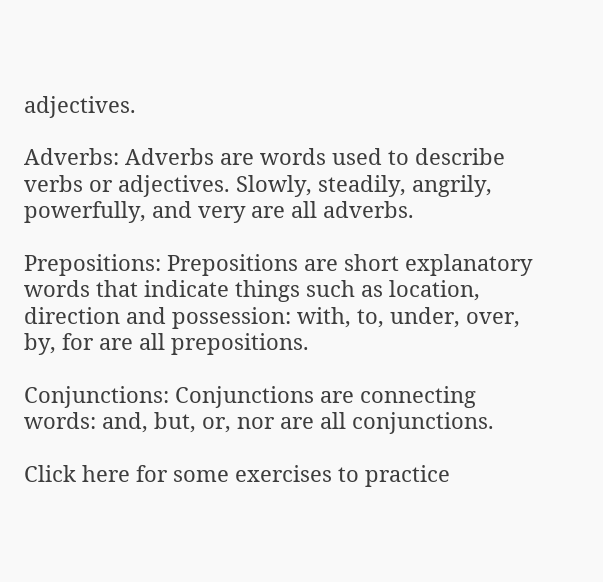adjectives.

Adverbs: Adverbs are words used to describe verbs or adjectives. Slowly, steadily, angrily, powerfully, and very are all adverbs.

Prepositions: Prepositions are short explanatory words that indicate things such as location, direction and possession: with, to, under, over, by, for are all prepositions.

Conjunctions: Conjunctions are connecting words: and, but, or, nor are all conjunctions.

Click here for some exercises to practice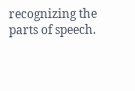recognizing the parts of speech.